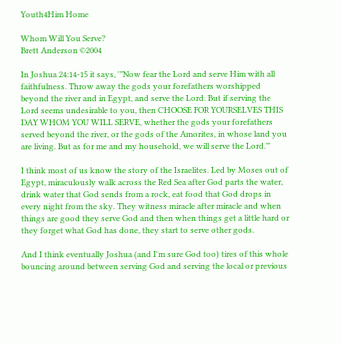Youth4Him Home

Whom Will You Serve?
Brett Anderson ©2004

In Joshua 24:14-15 it says, '"Now fear the Lord and serve Him with all faithfulness. Throw away the gods your forefathers worshipped beyond the river and in Egypt, and serve the Lord. But if serving the Lord seems undesirable to you, then CHOOSE FOR YOURSELVES THIS DAY WHOM YOU WILL SERVE, whether the gods your forefathers served beyond the river, or the gods of the Amorites, in whose land you are living. But as for me and my household, we will serve the Lord."'

I think most of us know the story of the Israelites. Led by Moses out of Egypt, miraculously walk across the Red Sea after God parts the water, drink water that God sends from a rock, eat food that God drops in every night from the sky. They witness miracle after miracle and when things are good they serve God and then when things get a little hard or they forget what God has done, they start to serve other gods.

And I think eventually Joshua (and I'm sure God too) tires of this whole bouncing around between serving God and serving the local or previous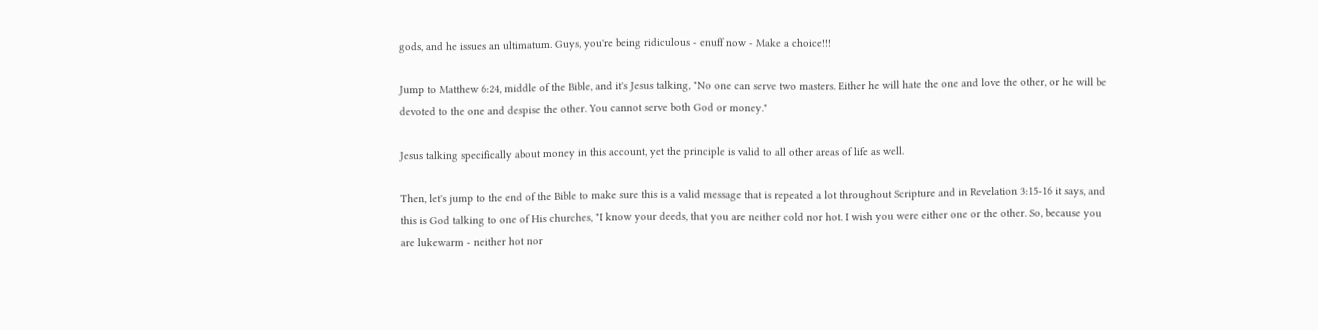gods, and he issues an ultimatum. Guys, you're being ridiculous - enuff now - Make a choice!!!

Jump to Matthew 6:24, middle of the Bible, and it's Jesus talking, "No one can serve two masters. Either he will hate the one and love the other, or he will be devoted to the one and despise the other. You cannot serve both God or money."

Jesus talking specifically about money in this account, yet the principle is valid to all other areas of life as well.

Then, let's jump to the end of the Bible to make sure this is a valid message that is repeated a lot throughout Scripture and in Revelation 3:15-16 it says, and this is God talking to one of His churches, "I know your deeds, that you are neither cold nor hot. I wish you were either one or the other. So, because you are lukewarm - neither hot nor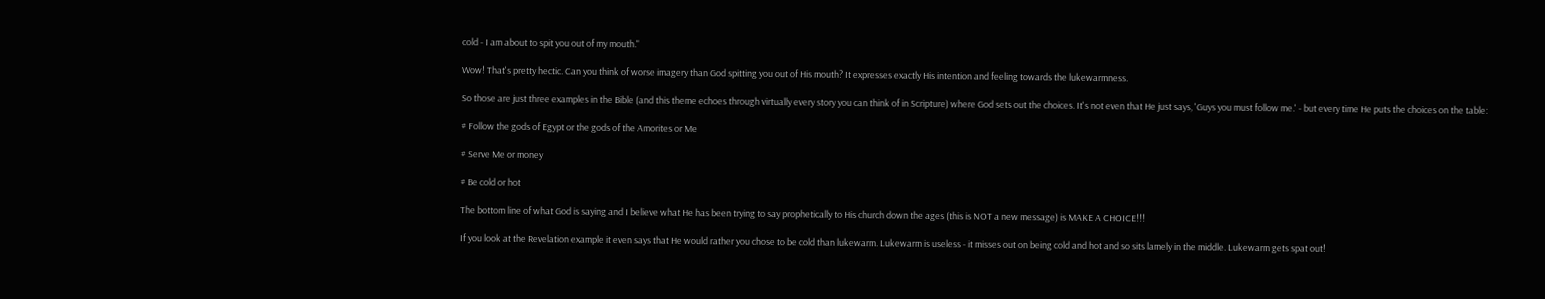cold - I am about to spit you out of my mouth."

Wow! That's pretty hectic. Can you think of worse imagery than God spitting you out of His mouth? It expresses exactly His intention and feeling towards the lukewarmness.

So those are just three examples in the Bible (and this theme echoes through virtually every story you can think of in Scripture) where God sets out the choices. It's not even that He just says, 'Guys you must follow me.' - but every time He puts the choices on the table:

# Follow the gods of Egypt or the gods of the Amorites or Me

# Serve Me or money

# Be cold or hot

The bottom line of what God is saying and I believe what He has been trying to say prophetically to His church down the ages (this is NOT a new message) is MAKE A CHOICE!!!

If you look at the Revelation example it even says that He would rather you chose to be cold than lukewarm. Lukewarm is useless - it misses out on being cold and hot and so sits lamely in the middle. Lukewarm gets spat out!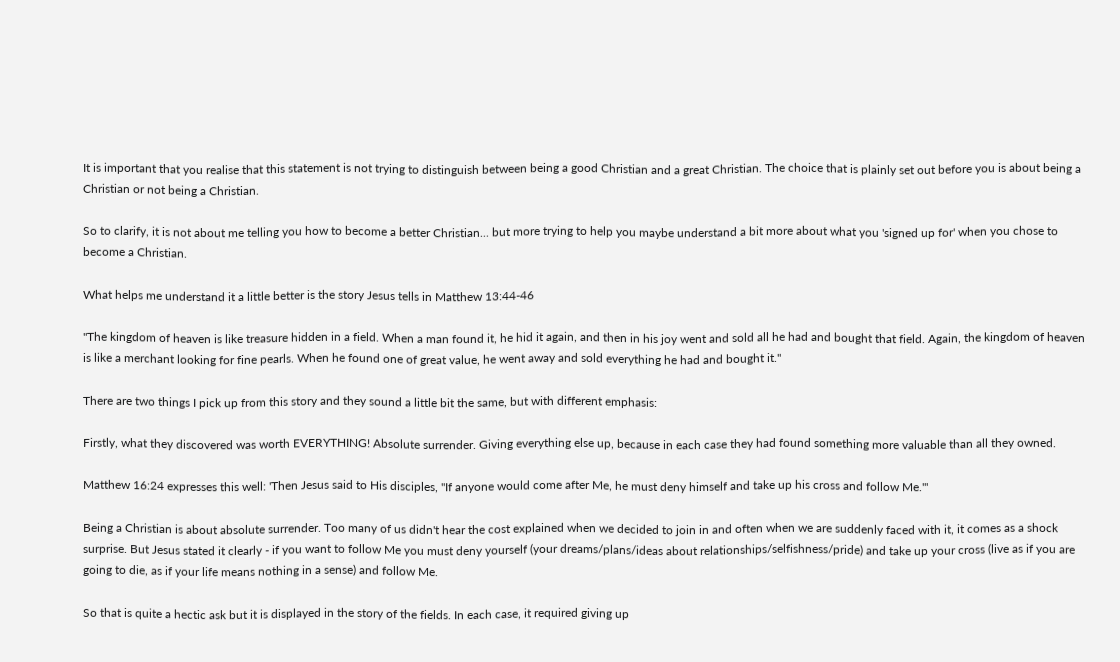It is important that you realise that this statement is not trying to distinguish between being a good Christian and a great Christian. The choice that is plainly set out before you is about being a Christian or not being a Christian.

So to clarify, it is not about me telling you how to become a better Christian... but more trying to help you maybe understand a bit more about what you 'signed up for' when you chose to become a Christian.

What helps me understand it a little better is the story Jesus tells in Matthew 13:44-46

"The kingdom of heaven is like treasure hidden in a field. When a man found it, he hid it again, and then in his joy went and sold all he had and bought that field. Again, the kingdom of heaven is like a merchant looking for fine pearls. When he found one of great value, he went away and sold everything he had and bought it."

There are two things I pick up from this story and they sound a little bit the same, but with different emphasis:

Firstly, what they discovered was worth EVERYTHING! Absolute surrender. Giving everything else up, because in each case they had found something more valuable than all they owned.

Matthew 16:24 expresses this well: 'Then Jesus said to His disciples, "If anyone would come after Me, he must deny himself and take up his cross and follow Me."'

Being a Christian is about absolute surrender. Too many of us didn't hear the cost explained when we decided to join in and often when we are suddenly faced with it, it comes as a shock surprise. But Jesus stated it clearly - if you want to follow Me you must deny yourself (your dreams/plans/ideas about relationships/selfishness/pride) and take up your cross (live as if you are going to die, as if your life means nothing in a sense) and follow Me.

So that is quite a hectic ask but it is displayed in the story of the fields. In each case, it required giving up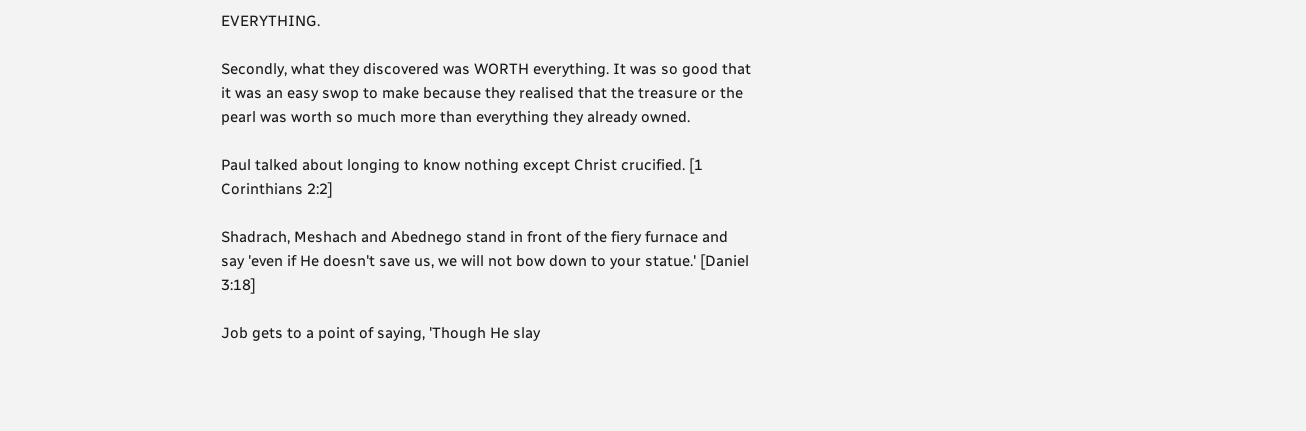EVERYTHING.

Secondly, what they discovered was WORTH everything. It was so good that it was an easy swop to make because they realised that the treasure or the pearl was worth so much more than everything they already owned.

Paul talked about longing to know nothing except Christ crucified. [1 Corinthians 2:2]

Shadrach, Meshach and Abednego stand in front of the fiery furnace and say 'even if He doesn't save us, we will not bow down to your statue.' [Daniel 3:18]

Job gets to a point of saying, 'Though He slay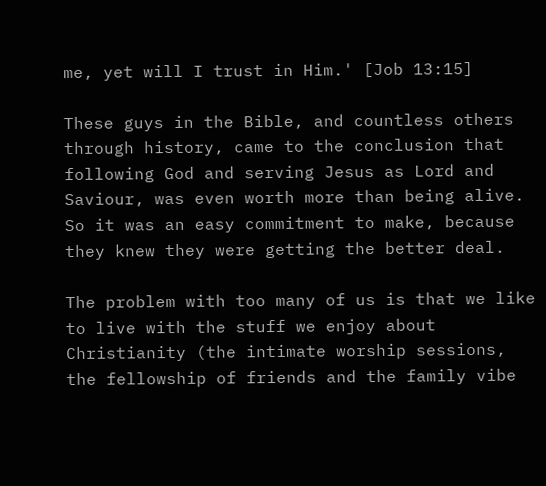me, yet will I trust in Him.' [Job 13:15]

These guys in the Bible, and countless others through history, came to the conclusion that following God and serving Jesus as Lord and Saviour, was even worth more than being alive. So it was an easy commitment to make, because they knew they were getting the better deal.

The problem with too many of us is that we like to live with the stuff we enjoy about Christianity (the intimate worship sessions, the fellowship of friends and the family vibe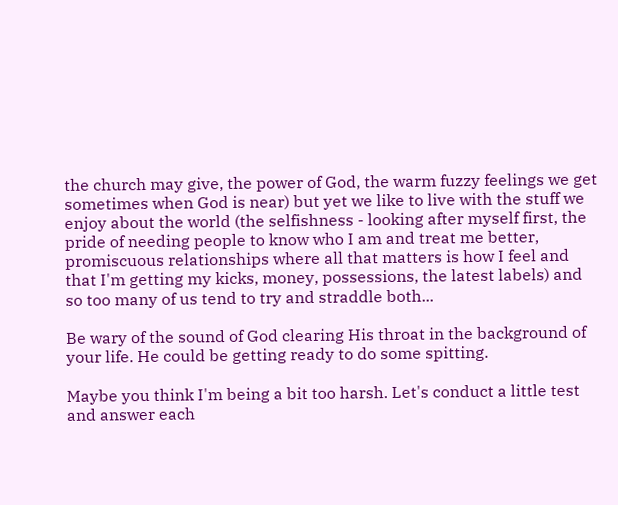the church may give, the power of God, the warm fuzzy feelings we get sometimes when God is near) but yet we like to live with the stuff we enjoy about the world (the selfishness - looking after myself first, the pride of needing people to know who I am and treat me better, promiscuous relationships where all that matters is how I feel and that I'm getting my kicks, money, possessions, the latest labels) and so too many of us tend to try and straddle both...

Be wary of the sound of God clearing His throat in the background of your life. He could be getting ready to do some spitting.

Maybe you think I'm being a bit too harsh. Let's conduct a little test and answer each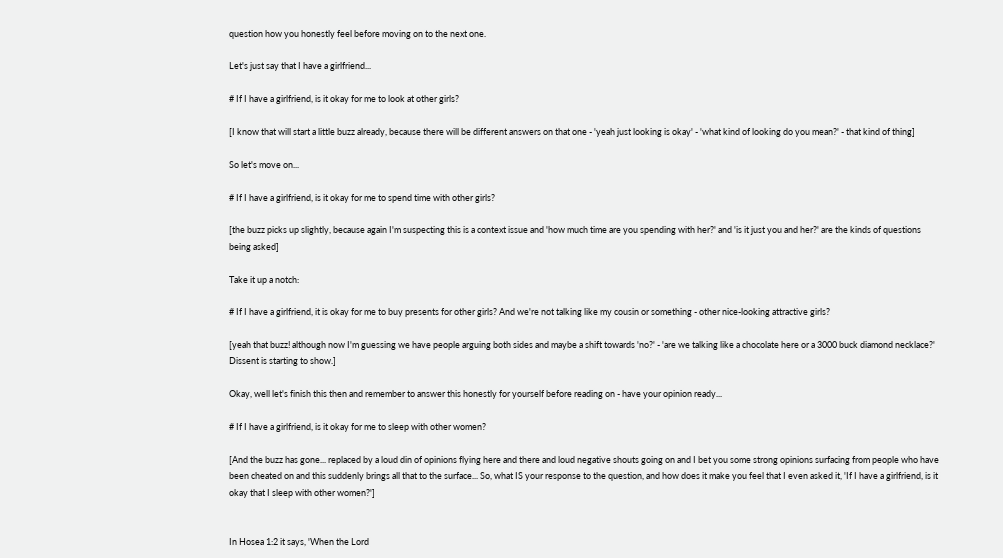question how you honestly feel before moving on to the next one.

Let's just say that I have a girlfriend...

# If I have a girlfriend, is it okay for me to look at other girls?

[I know that will start a little buzz already, because there will be different answers on that one - 'yeah just looking is okay' - 'what kind of looking do you mean?' - that kind of thing]

So let's move on...

# If I have a girlfriend, is it okay for me to spend time with other girls?

[the buzz picks up slightly, because again I'm suspecting this is a context issue and 'how much time are you spending with her?' and 'is it just you and her?' are the kinds of questions being asked]

Take it up a notch:

# If I have a girlfriend, it is okay for me to buy presents for other girls? And we're not talking like my cousin or something - other nice-looking attractive girls?

[yeah that buzz! although now I'm guessing we have people arguing both sides and maybe a shift towards 'no?' - 'are we talking like a chocolate here or a 3000 buck diamond necklace?' Dissent is starting to show.]

Okay, well let's finish this then and remember to answer this honestly for yourself before reading on - have your opinion ready...

# If I have a girlfriend, is it okay for me to sleep with other women?

[And the buzz has gone... replaced by a loud din of opinions flying here and there and loud negative shouts going on and I bet you some strong opinions surfacing from people who have been cheated on and this suddenly brings all that to the surface... So, what IS your response to the question, and how does it make you feel that I even asked it, 'If I have a girlfriend, is it okay that I sleep with other women?']


In Hosea 1:2 it says, 'When the Lord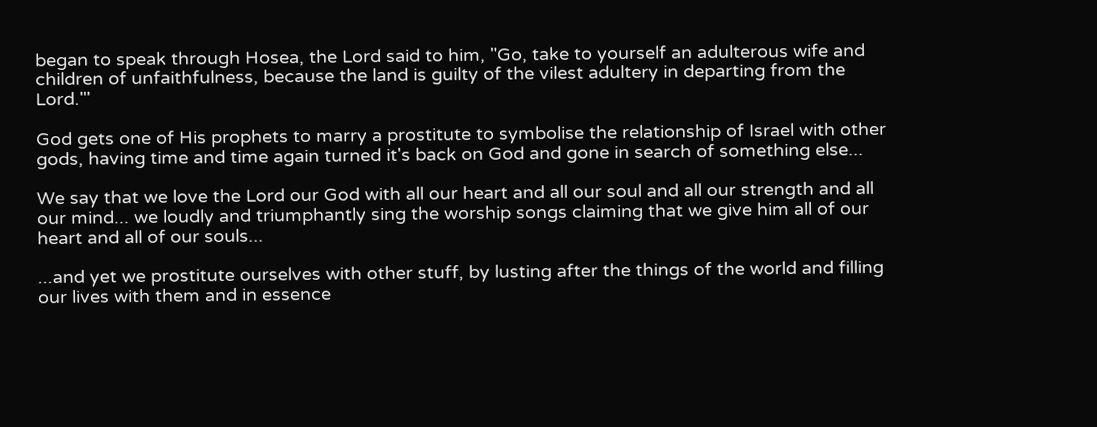began to speak through Hosea, the Lord said to him, "Go, take to yourself an adulterous wife and children of unfaithfulness, because the land is guilty of the vilest adultery in departing from the Lord."'

God gets one of His prophets to marry a prostitute to symbolise the relationship of Israel with other gods, having time and time again turned it's back on God and gone in search of something else...

We say that we love the Lord our God with all our heart and all our soul and all our strength and all our mind... we loudly and triumphantly sing the worship songs claiming that we give him all of our heart and all of our souls...

...and yet we prostitute ourselves with other stuff, by lusting after the things of the world and filling our lives with them and in essence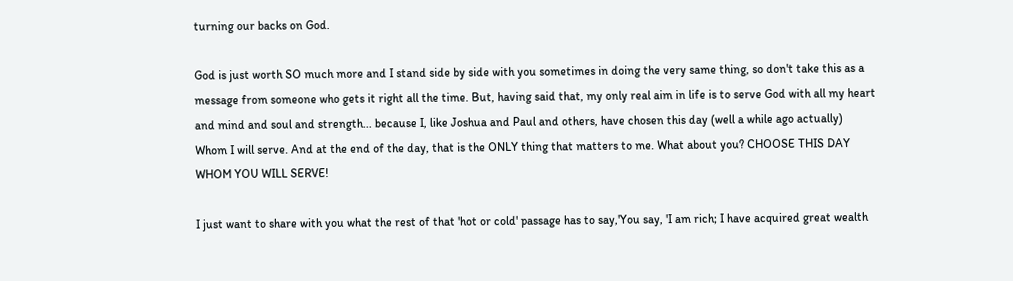turning our backs on God.

God is just worth SO much more and I stand side by side with you sometimes in doing the very same thing, so don't take this as a message from someone who gets it right all the time. But, having said that, my only real aim in life is to serve God with all my heart and mind and soul and strength... because I, like Joshua and Paul and others, have chosen this day (well a while ago actually) Whom I will serve. And at the end of the day, that is the ONLY thing that matters to me. What about you? CHOOSE THIS DAY WHOM YOU WILL SERVE!

I just want to share with you what the rest of that 'hot or cold' passage has to say,'You say, 'I am rich; I have acquired great wealth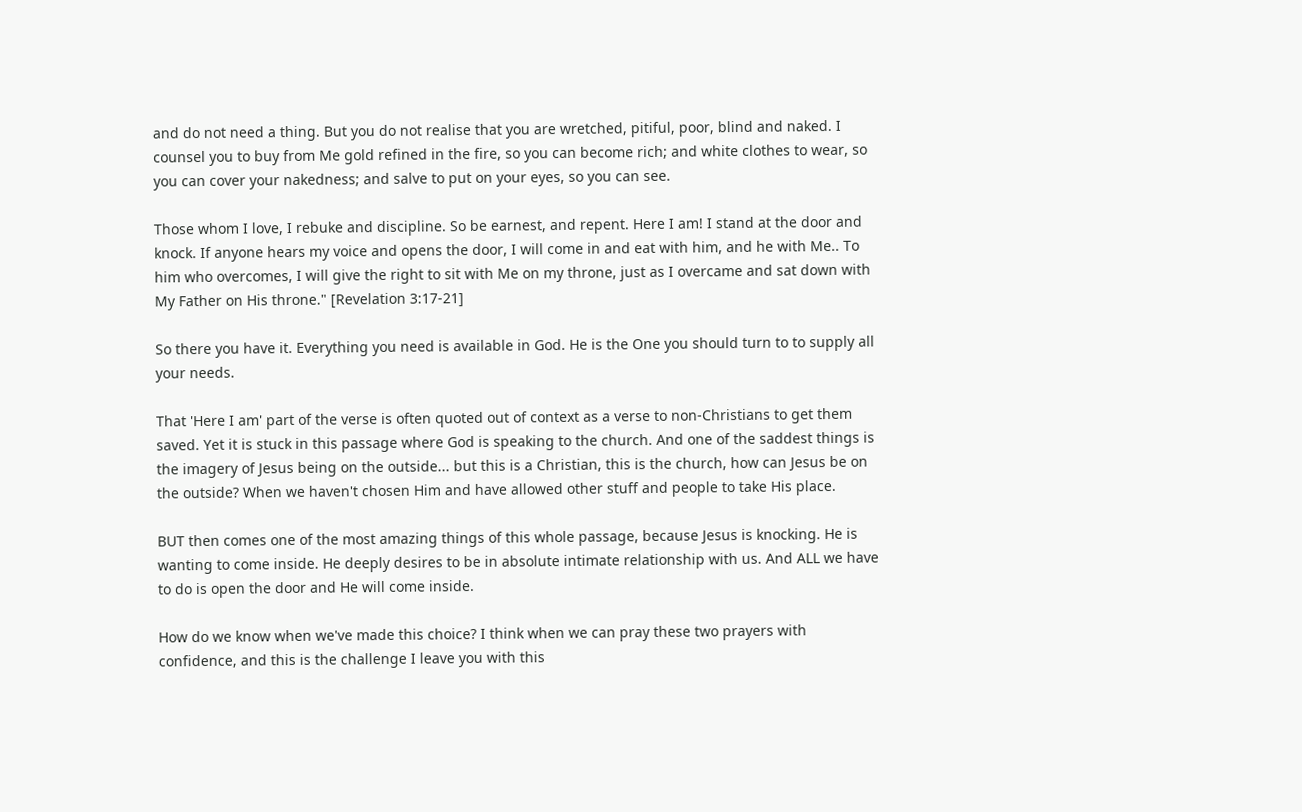and do not need a thing. But you do not realise that you are wretched, pitiful, poor, blind and naked. I counsel you to buy from Me gold refined in the fire, so you can become rich; and white clothes to wear, so you can cover your nakedness; and salve to put on your eyes, so you can see.

Those whom I love, I rebuke and discipline. So be earnest, and repent. Here I am! I stand at the door and knock. If anyone hears my voice and opens the door, I will come in and eat with him, and he with Me.. To him who overcomes, I will give the right to sit with Me on my throne, just as I overcame and sat down with My Father on His throne." [Revelation 3:17-21]

So there you have it. Everything you need is available in God. He is the One you should turn to to supply all your needs.

That 'Here I am' part of the verse is often quoted out of context as a verse to non-Christians to get them saved. Yet it is stuck in this passage where God is speaking to the church. And one of the saddest things is the imagery of Jesus being on the outside... but this is a Christian, this is the church, how can Jesus be on the outside? When we haven't chosen Him and have allowed other stuff and people to take His place.

BUT then comes one of the most amazing things of this whole passage, because Jesus is knocking. He is wanting to come inside. He deeply desires to be in absolute intimate relationship with us. And ALL we have to do is open the door and He will come inside.

How do we know when we've made this choice? I think when we can pray these two prayers with confidence, and this is the challenge I leave you with this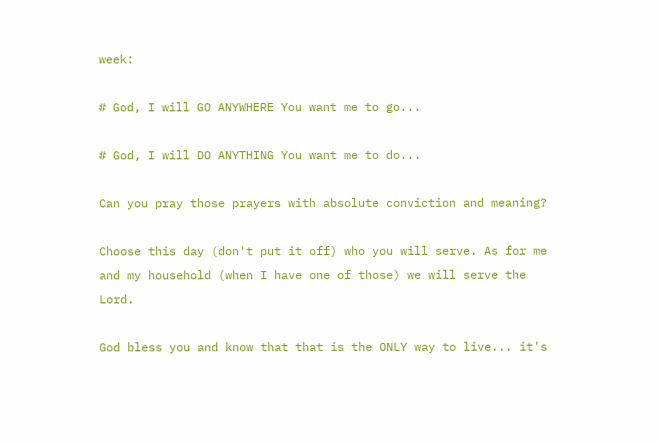week:

# God, I will GO ANYWHERE You want me to go...

# God, I will DO ANYTHING You want me to do...

Can you pray those prayers with absolute conviction and meaning?

Choose this day (don't put it off) who you will serve. As for me and my household (when I have one of those) we will serve the Lord.

God bless you and know that that is the ONLY way to live... it's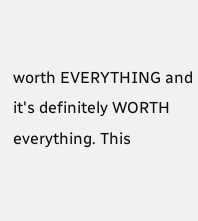worth EVERYTHING and it's definitely WORTH everything. This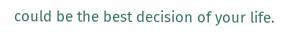could be the best decision of your life.